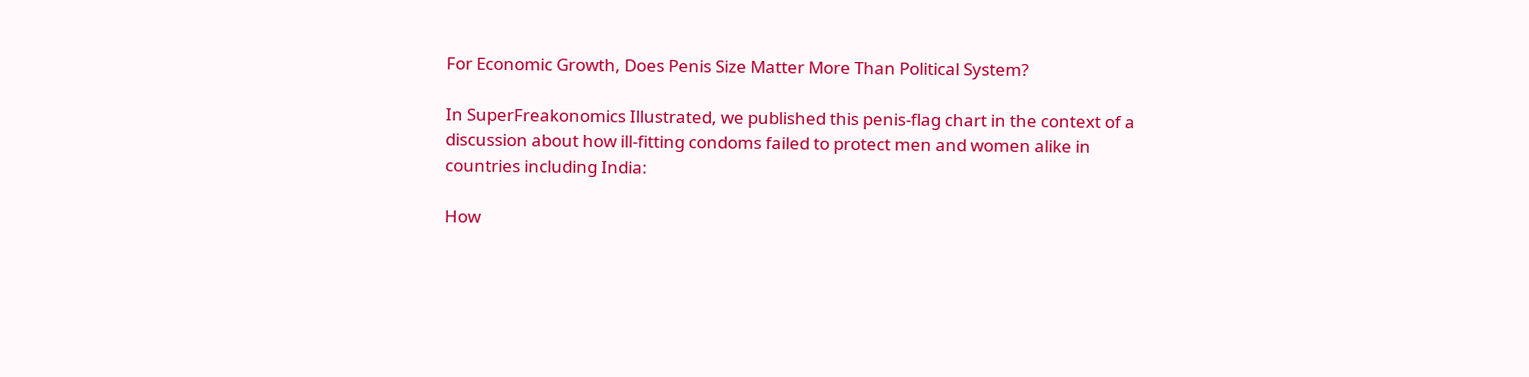For Economic Growth, Does Penis Size Matter More Than Political System?

In SuperFreakonomics Illustrated, we published this penis-flag chart in the context of a discussion about how ill-fitting condoms failed to protect men and women alike in countries including India:

How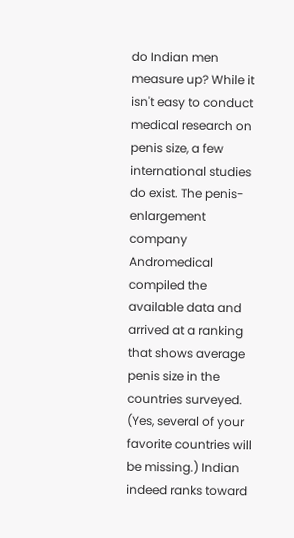do Indian men measure up? While it isn't easy to conduct medical research on penis size, a few international studies do exist. The penis-enlargement company Andromedical compiled the available data and arrived at a ranking that shows average penis size in the countries surveyed. (Yes, several of your favorite countries will be missing.) Indian indeed ranks toward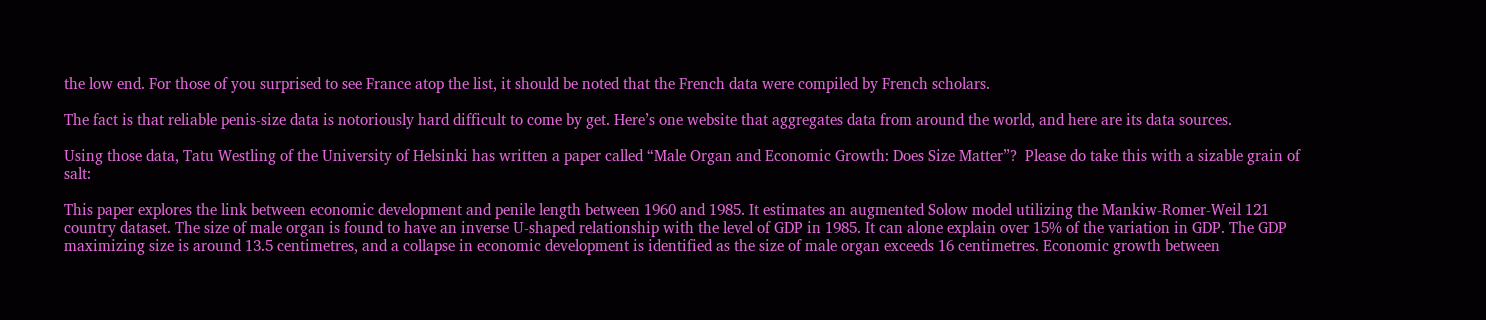the low end. For those of you surprised to see France atop the list, it should be noted that the French data were compiled by French scholars.

The fact is that reliable penis-size data is notoriously hard difficult to come by get. Here’s one website that aggregates data from around the world, and here are its data sources.

Using those data, Tatu Westling of the University of Helsinki has written a paper called “Male Organ and Economic Growth: Does Size Matter”?  Please do take this with a sizable grain of salt:

This paper explores the link between economic development and penile length between 1960 and 1985. It estimates an augmented Solow model utilizing the Mankiw-Romer-Weil 121 country dataset. The size of male organ is found to have an inverse U-shaped relationship with the level of GDP in 1985. It can alone explain over 15% of the variation in GDP. The GDP maximizing size is around 13.5 centimetres, and a collapse in economic development is identified as the size of male organ exceeds 16 centimetres. Economic growth between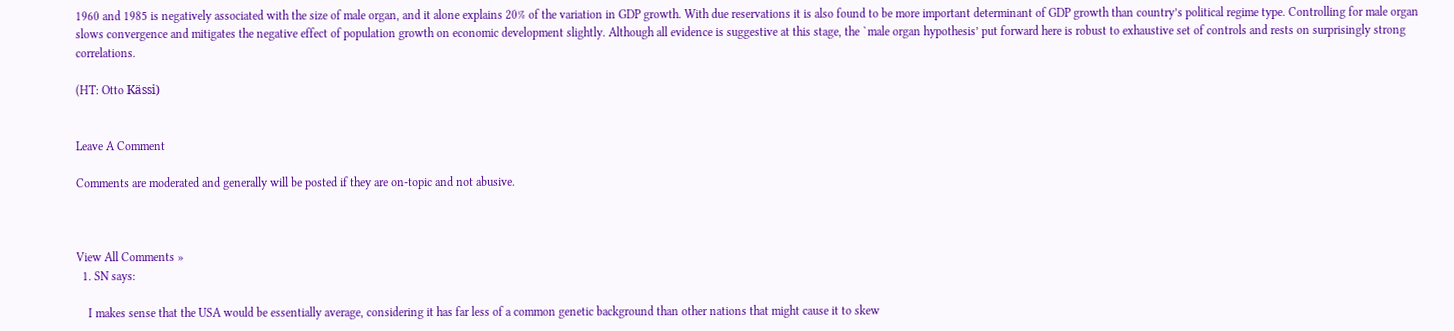1960 and 1985 is negatively associated with the size of male organ, and it alone explains 20% of the variation in GDP growth. With due reservations it is also found to be more important determinant of GDP growth than country’s political regime type. Controlling for male organ slows convergence and mitigates the negative effect of population growth on economic development slightly. Although all evidence is suggestive at this stage, the `male organ hypothesis’ put forward here is robust to exhaustive set of controls and rests on surprisingly strong correlations.

(HT: Otto Kässi)


Leave A Comment

Comments are moderated and generally will be posted if they are on-topic and not abusive.



View All Comments »
  1. SN says:

    I makes sense that the USA would be essentially average, considering it has far less of a common genetic background than other nations that might cause it to skew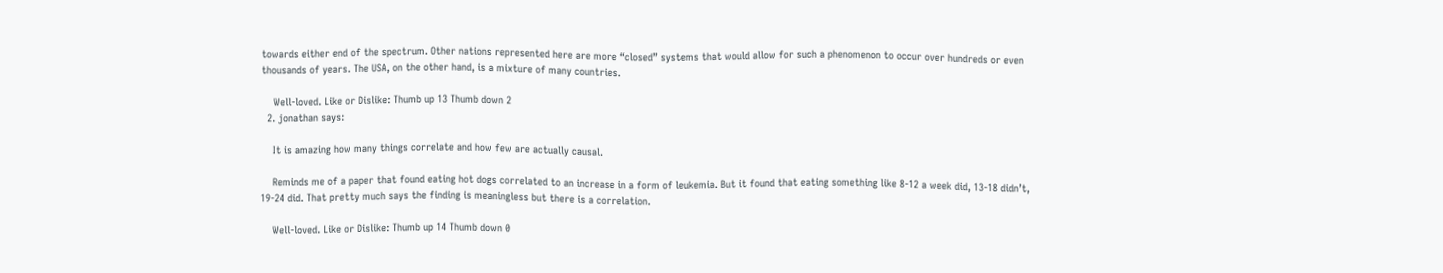towards either end of the spectrum. Other nations represented here are more “closed” systems that would allow for such a phenomenon to occur over hundreds or even thousands of years. The USA, on the other hand, is a mixture of many countries.

    Well-loved. Like or Dislike: Thumb up 13 Thumb down 2
  2. jonathan says:

    It is amazing how many things correlate and how few are actually causal.

    Reminds me of a paper that found eating hot dogs correlated to an increase in a form of leukemia. But it found that eating something like 8-12 a week did, 13-18 didn’t, 19-24 did. That pretty much says the finding is meaningless but there is a correlation.

    Well-loved. Like or Dislike: Thumb up 14 Thumb down 0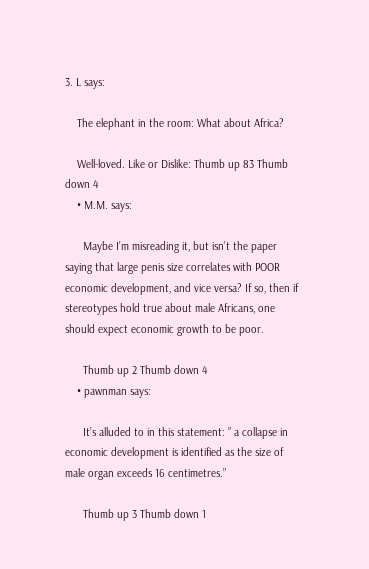3. L says:

    The elephant in the room: What about Africa?

    Well-loved. Like or Dislike: Thumb up 83 Thumb down 4
    • M.M. says:

      Maybe I’m misreading it, but isn’t the paper saying that large penis size correlates with POOR economic development, and vice versa? If so, then if stereotypes hold true about male Africans, one should expect economic growth to be poor.

      Thumb up 2 Thumb down 4
    • pawnman says:

      It’s alluded to in this statement: ” a collapse in economic development is identified as the size of male organ exceeds 16 centimetres.”

      Thumb up 3 Thumb down 1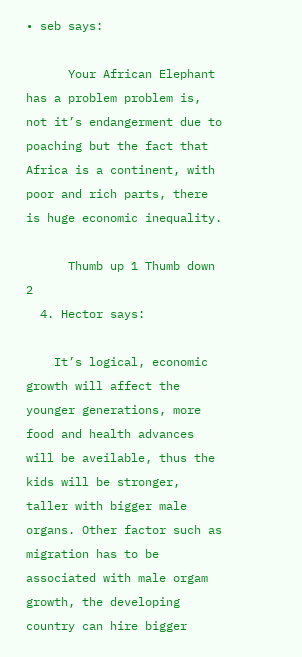• seb says:

      Your African Elephant has a problem problem is, not it’s endangerment due to poaching but the fact that Africa is a continent, with poor and rich parts, there is huge economic inequality.

      Thumb up 1 Thumb down 2
  4. Hector says:

    It’s logical, economic growth will affect the younger generations, more food and health advances will be aveilable, thus the kids will be stronger, taller with bigger male organs. Other factor such as migration has to be associated with male orgam growth, the developing country can hire bigger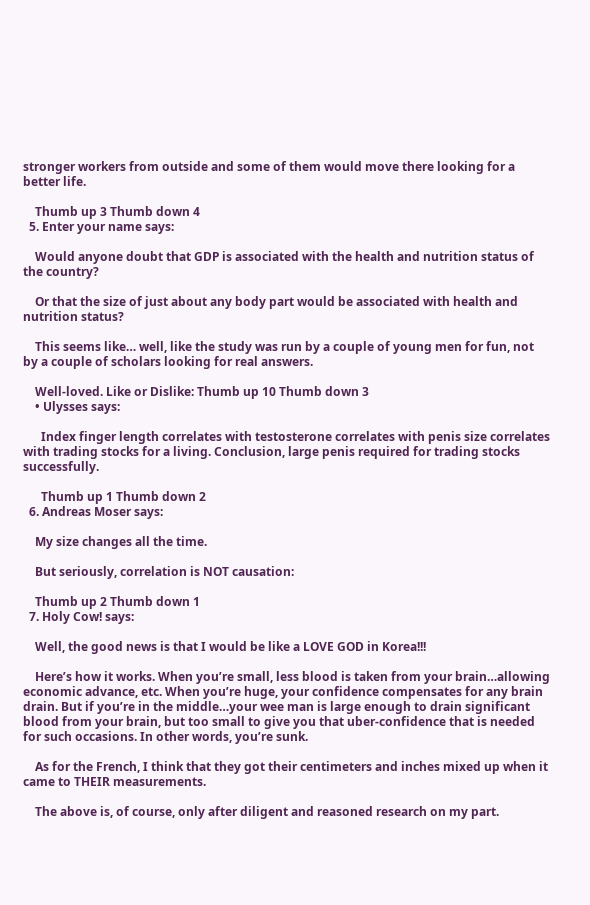stronger workers from outside and some of them would move there looking for a better life.

    Thumb up 3 Thumb down 4
  5. Enter your name says:

    Would anyone doubt that GDP is associated with the health and nutrition status of the country?

    Or that the size of just about any body part would be associated with health and nutrition status?

    This seems like… well, like the study was run by a couple of young men for fun, not by a couple of scholars looking for real answers.

    Well-loved. Like or Dislike: Thumb up 10 Thumb down 3
    • Ulysses says:

      Index finger length correlates with testosterone correlates with penis size correlates with trading stocks for a living. Conclusion, large penis required for trading stocks successfully.

      Thumb up 1 Thumb down 2
  6. Andreas Moser says:

    My size changes all the time.

    But seriously, correlation is NOT causation:

    Thumb up 2 Thumb down 1
  7. Holy Cow! says:

    Well, the good news is that I would be like a LOVE GOD in Korea!!!

    Here’s how it works. When you’re small, less blood is taken from your brain…allowing economic advance, etc. When you’re huge, your confidence compensates for any brain drain. But if you’re in the middle…your wee man is large enough to drain significant blood from your brain, but too small to give you that uber-confidence that is needed for such occasions. In other words, you’re sunk.

    As for the French, I think that they got their centimeters and inches mixed up when it came to THEIR measurements.

    The above is, of course, only after diligent and reasoned research on my part.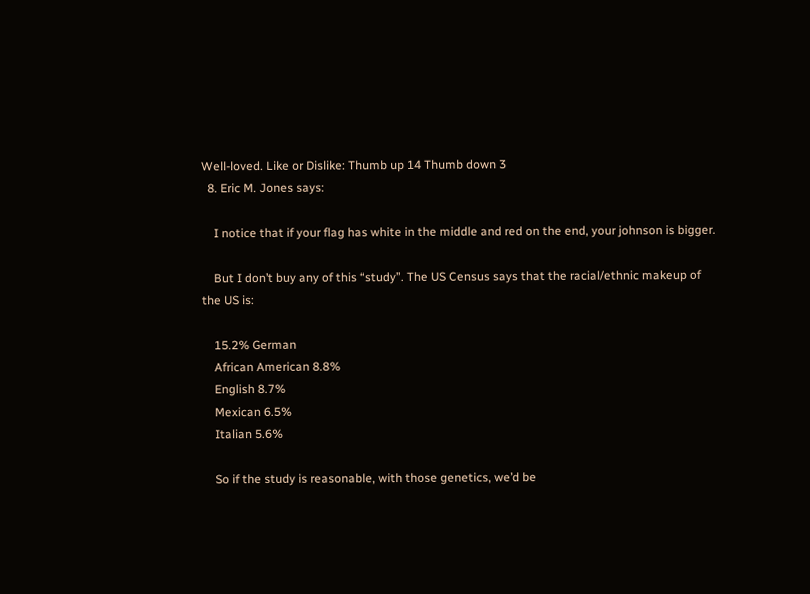Well-loved. Like or Dislike: Thumb up 14 Thumb down 3
  8. Eric M. Jones says:

    I notice that if your flag has white in the middle and red on the end, your johnson is bigger.

    But I don’t buy any of this “study”. The US Census says that the racial/ethnic makeup of the US is:

    15.2% German
    African American 8.8%
    English 8.7%
    Mexican 6.5%
    Italian 5.6%

    So if the study is reasonable, with those genetics, we’d be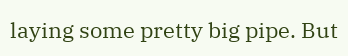laying some pretty big pipe. But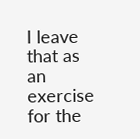I leave that as an exercise for the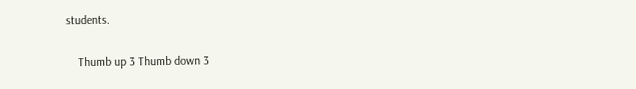students.

    Thumb up 3 Thumb down 3